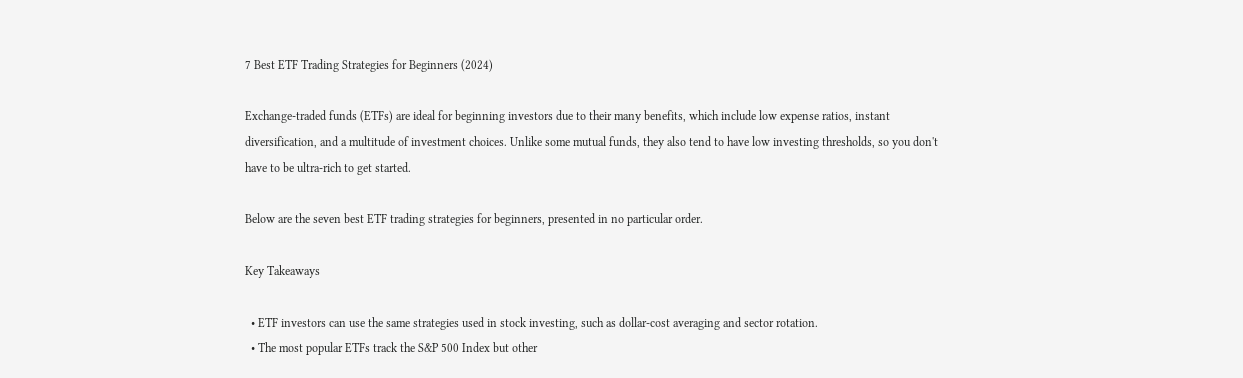7 Best ETF Trading Strategies for Beginners (2024)

Exchange-traded funds (ETFs) are ideal for beginning investors due to their many benefits, which include low expense ratios, instant diversification, and a multitude of investment choices. Unlike some mutual funds, they also tend to have low investing thresholds, so you don't have to be ultra-rich to get started.

Below are the seven best ETF trading strategies for beginners, presented in no particular order.

Key Takeaways

  • ETF investors can use the same strategies used in stock investing, such as dollar-cost averaging and sector rotation.
  • The most popular ETFs track the S&P 500 Index but other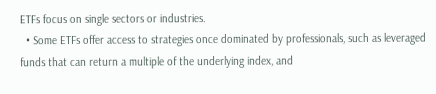ETFs focus on single sectors or industries.
  • Some ETFs offer access to strategies once dominated by professionals, such as leveraged funds that can return a multiple of the underlying index, and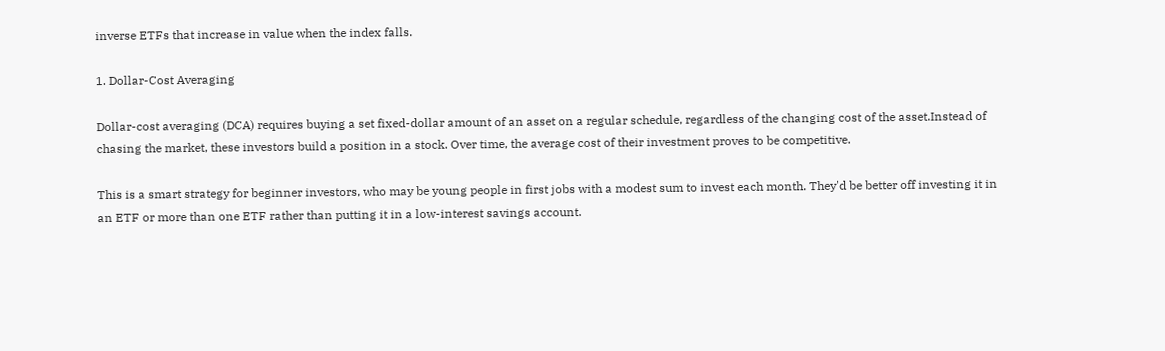inverse ETFs that increase in value when the index falls.

1. Dollar-Cost Averaging

Dollar-cost averaging (DCA) requires buying a set fixed-dollar amount of an asset on a regular schedule, regardless of the changing cost of the asset.Instead of chasing the market, these investors build a position in a stock. Over time, the average cost of their investment proves to be competitive.

This is a smart strategy for beginner investors, who may be young people in first jobs with a modest sum to invest each month. They'd be better off investing it in an ETF or more than one ETF rather than putting it in a low-interest savings account.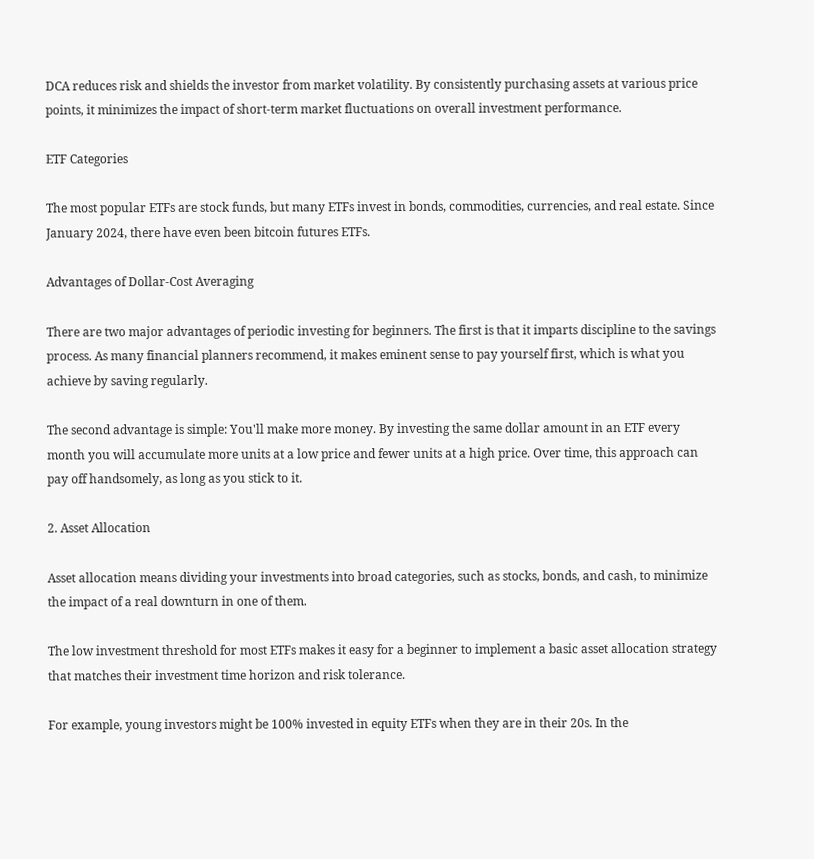DCA reduces risk and shields the investor from market volatility. By consistently purchasing assets at various price points, it minimizes the impact of short-term market fluctuations on overall investment performance.

ETF Categories

The most popular ETFs are stock funds, but many ETFs invest in bonds, commodities, currencies, and real estate. Since January 2024, there have even been bitcoin futures ETFs.

Advantages of Dollar-Cost Averaging

There are two major advantages of periodic investing for beginners. The first is that it imparts discipline to the savings process. As many financial planners recommend, it makes eminent sense to pay yourself first, which is what you achieve by saving regularly.

The second advantage is simple: You'll make more money. By investing the same dollar amount in an ETF every month you will accumulate more units at a low price and fewer units at a high price. Over time, this approach can pay off handsomely, as long as you stick to it.

2. Asset Allocation

Asset allocation means dividing your investments into broad categories, such as stocks, bonds, and cash, to minimize the impact of a real downturn in one of them.

The low investment threshold for most ETFs makes it easy for a beginner to implement a basic asset allocation strategy that matches their investment time horizon and risk tolerance.

For example, young investors might be 100% invested in equity ETFs when they are in their 20s. In the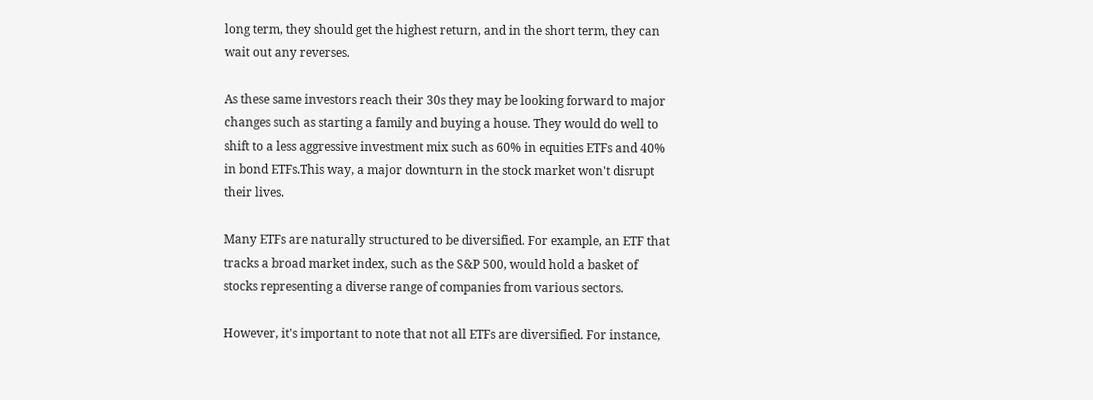long term, they should get the highest return, and in the short term, they can wait out any reverses.

As these same investors reach their 30s they may be looking forward to major changes such as starting a family and buying a house. They would do well to shift to a less aggressive investment mix such as 60% in equities ETFs and 40% in bond ETFs.This way, a major downturn in the stock market won't disrupt their lives.

Many ETFs are naturally structured to be diversified. For example, an ETF that tracks a broad market index, such as the S&P 500, would hold a basket of stocks representing a diverse range of companies from various sectors.

However, it's important to note that not all ETFs are diversified. For instance,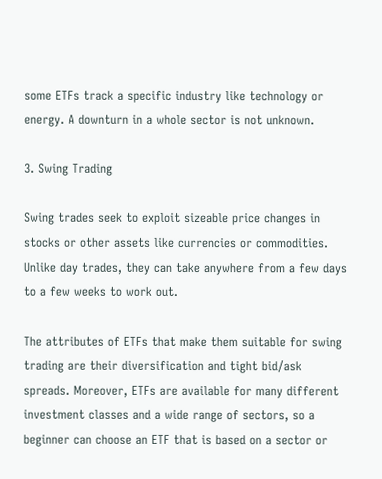some ETFs track a specific industry like technology or energy. A downturn in a whole sector is not unknown.

3. Swing Trading

Swing trades seek to exploit sizeable price changes in stocks or other assets like currencies or commodities. Unlike day trades, they can take anywhere from a few days to a few weeks to work out.

The attributes of ETFs that make them suitable for swing trading are their diversification and tight bid/ask spreads. Moreover, ETFs are available for many different investment classes and a wide range of sectors, so a beginner can choose an ETF that is based on a sector or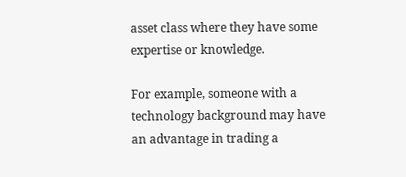asset class where they have some expertise or knowledge.

For example, someone with a technology background may have an advantage in trading a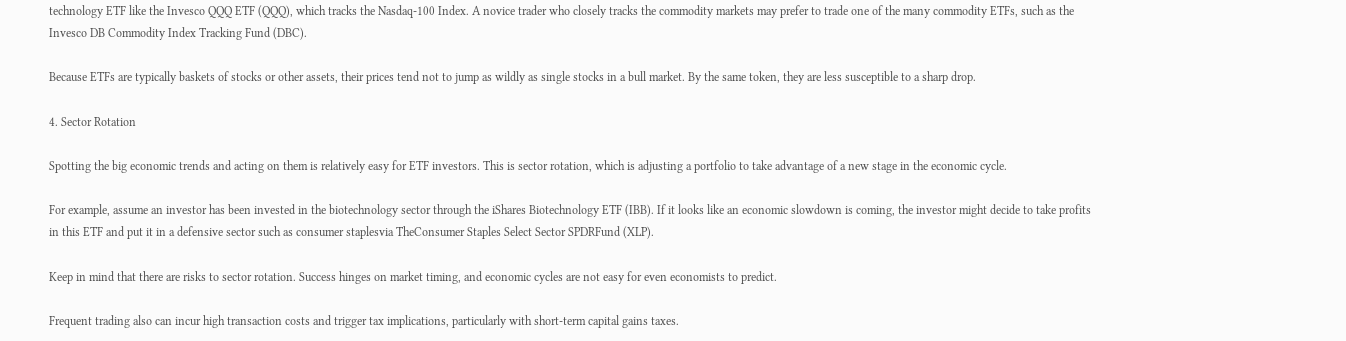technology ETF like the Invesco QQQ ETF (QQQ), which tracks the Nasdaq-100 Index. A novice trader who closely tracks the commodity markets may prefer to trade one of the many commodity ETFs, such as the Invesco DB Commodity Index Tracking Fund (DBC).

Because ETFs are typically baskets of stocks or other assets, their prices tend not to jump as wildly as single stocks in a bull market. By the same token, they are less susceptible to a sharp drop.

4. Sector Rotation

Spotting the big economic trends and acting on them is relatively easy for ETF investors. This is sector rotation, which is adjusting a portfolio to take advantage of a new stage in the economic cycle.

For example, assume an investor has been invested in the biotechnology sector through the iShares Biotechnology ETF (IBB). If it looks like an economic slowdown is coming, the investor might decide to take profits in this ETF and put it in a defensive sector such as consumer staplesvia TheConsumer Staples Select Sector SPDRFund (XLP).

Keep in mind that there are risks to sector rotation. Success hinges on market timing, and economic cycles are not easy for even economists to predict.

Frequent trading also can incur high transaction costs and trigger tax implications, particularly with short-term capital gains taxes.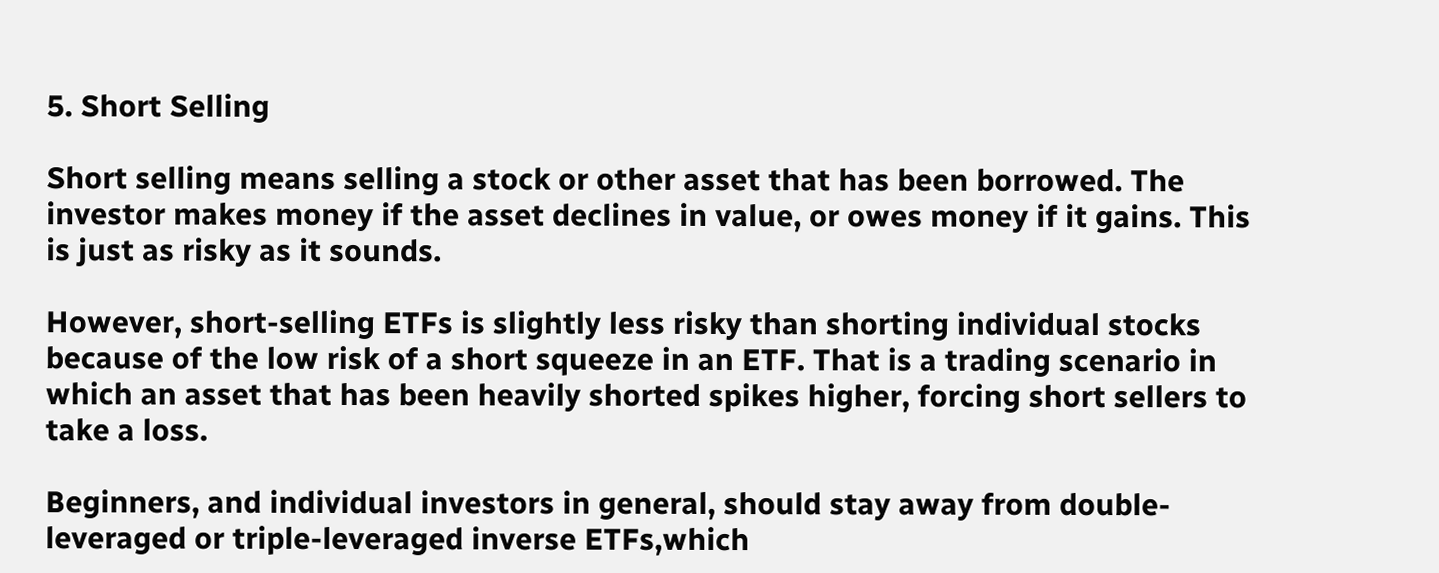5. Short Selling

Short selling means selling a stock or other asset that has been borrowed. The investor makes money if the asset declines in value, or owes money if it gains. This is just as risky as it sounds.

However, short-selling ETFs is slightly less risky than shorting individual stocks because of the low risk of a short squeeze in an ETF. That is a trading scenario in which an asset that has been heavily shorted spikes higher, forcing short sellers to take a loss.

Beginners, and individual investors in general, should stay away from double-leveraged or triple-leveraged inverse ETFs,which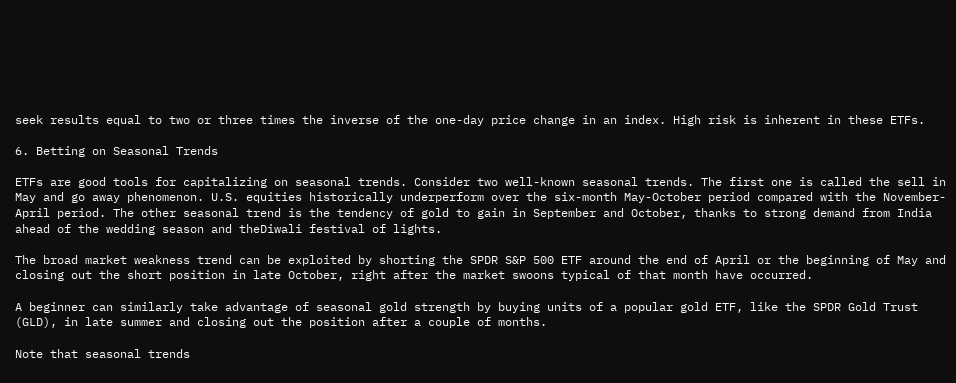seek results equal to two or three times the inverse of the one-day price change in an index. High risk is inherent in these ETFs.

6. Betting on Seasonal Trends

ETFs are good tools for capitalizing on seasonal trends. Consider two well-known seasonal trends. The first one is called the sell in May and go away phenomenon. U.S. equities historically underperform over the six-month May-October period compared with the November-April period. The other seasonal trend is the tendency of gold to gain in September and October, thanks to strong demand from India ahead of the wedding season and theDiwali festival of lights.

The broad market weakness trend can be exploited by shorting the SPDR S&P 500 ETF around the end of April or the beginning of May and closing out the short position in late October, right after the market swoons typical of that month have occurred.

A beginner can similarly take advantage of seasonal gold strength by buying units of a popular gold ETF, like the SPDR Gold Trust (GLD), in late summer and closing out the position after a couple of months.

Note that seasonal trends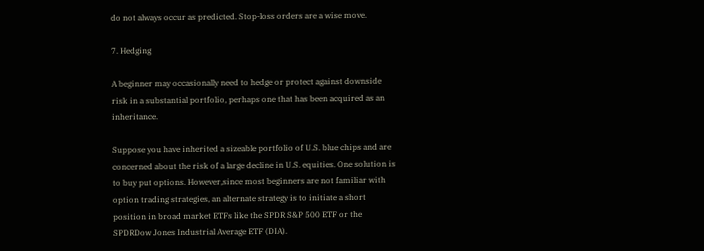do not always occur as predicted. Stop-loss orders are a wise move.

7. Hedging

A beginner may occasionally need to hedge or protect against downside risk in a substantial portfolio, perhaps one that has been acquired as an inheritance.

Suppose you have inherited a sizeable portfolio of U.S. blue chips and are concerned about the risk of a large decline in U.S. equities. One solution is to buy put options. However,since most beginners are not familiar with option trading strategies, an alternate strategy is to initiate a short position in broad market ETFs like the SPDR S&P 500 ETF or the SPDRDow Jones Industrial Average ETF (DIA).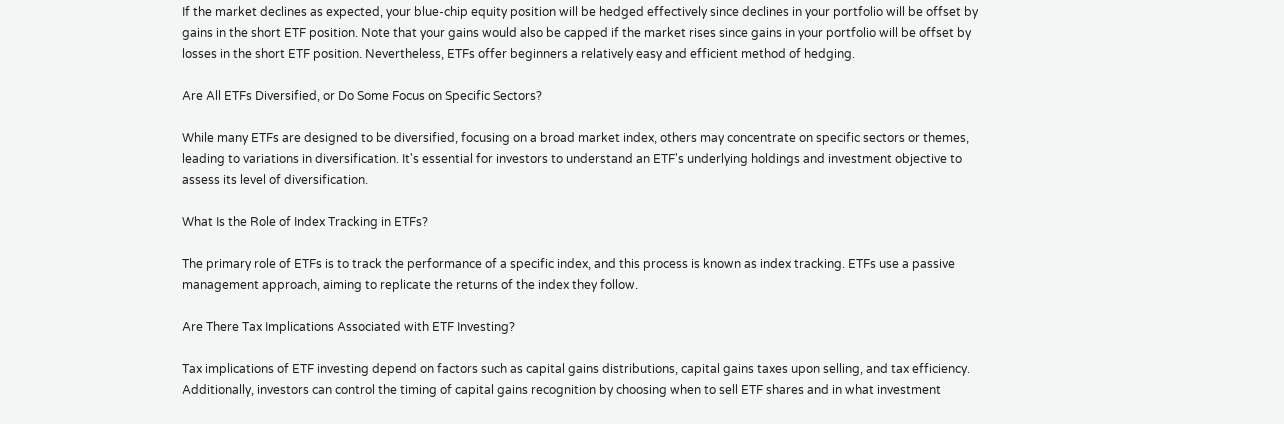If the market declines as expected, your blue-chip equity position will be hedged effectively since declines in your portfolio will be offset by gains in the short ETF position. Note that your gains would also be capped if the market rises since gains in your portfolio will be offset by losses in the short ETF position. Nevertheless, ETFs offer beginners a relatively easy and efficient method of hedging.

Are All ETFs Diversified, or Do Some Focus on Specific Sectors?

While many ETFs are designed to be diversified, focusing on a broad market index, others may concentrate on specific sectors or themes, leading to variations in diversification. It's essential for investors to understand an ETF's underlying holdings and investment objective to assess its level of diversification.

What Is the Role of Index Tracking in ETFs?

The primary role of ETFs is to track the performance of a specific index, and this process is known as index tracking. ETFs use a passive management approach, aiming to replicate the returns of the index they follow.

Are There Tax Implications Associated with ETF Investing?

Tax implications of ETF investing depend on factors such as capital gains distributions, capital gains taxes upon selling, and tax efficiency. Additionally, investors can control the timing of capital gains recognition by choosing when to sell ETF shares and in what investment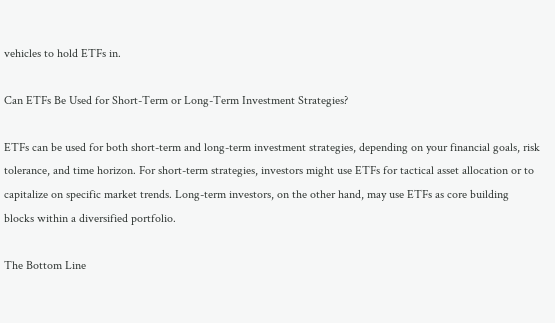vehicles to hold ETFs in.

Can ETFs Be Used for Short-Term or Long-Term Investment Strategies?

ETFs can be used for both short-term and long-term investment strategies, depending on your financial goals, risk tolerance, and time horizon. For short-term strategies, investors might use ETFs for tactical asset allocation or to capitalize on specific market trends. Long-term investors, on the other hand, may use ETFs as core building blocks within a diversified portfolio.

The Bottom Line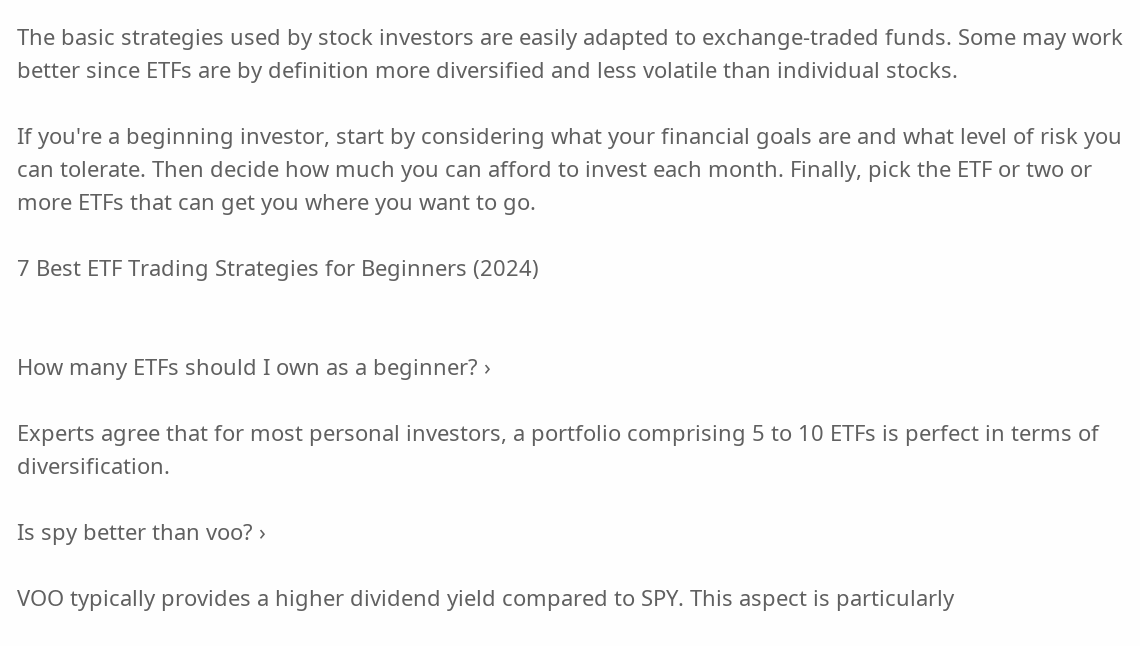The basic strategies used by stock investors are easily adapted to exchange-traded funds. Some may work better since ETFs are by definition more diversified and less volatile than individual stocks.

If you're a beginning investor, start by considering what your financial goals are and what level of risk you can tolerate. Then decide how much you can afford to invest each month. Finally, pick the ETF or two or more ETFs that can get you where you want to go.

7 Best ETF Trading Strategies for Beginners (2024)


How many ETFs should I own as a beginner? ›

Experts agree that for most personal investors, a portfolio comprising 5 to 10 ETFs is perfect in terms of diversification.

Is spy better than voo? ›

VOO typically provides a higher dividend yield compared to SPY. This aspect is particularly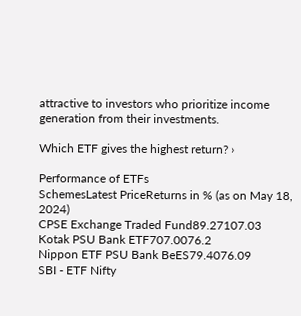attractive to investors who prioritize income generation from their investments.

Which ETF gives the highest return? ›

Performance of ETFs
SchemesLatest PriceReturns in % (as on May 18, 2024)
CPSE Exchange Traded Fund89.27107.03
Kotak PSU Bank ETF707.0076.2
Nippon ETF PSU Bank BeES79.4076.09
SBI - ETF Nifty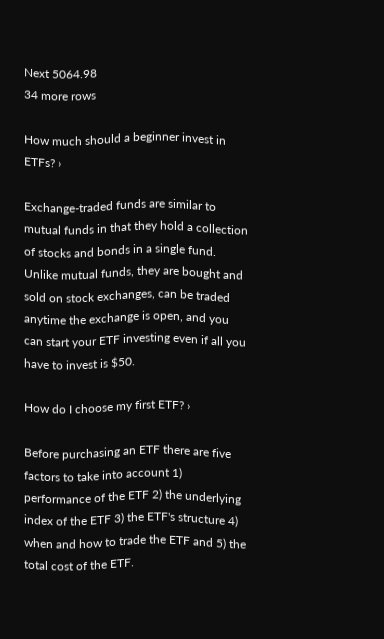Next 5064.98
34 more rows

How much should a beginner invest in ETFs? ›

Exchange-traded funds are similar to mutual funds in that they hold a collection of stocks and bonds in a single fund. Unlike mutual funds, they are bought and sold on stock exchanges, can be traded anytime the exchange is open, and you can start your ETF investing even if all you have to invest is $50.

How do I choose my first ETF? ›

Before purchasing an ETF there are five factors to take into account 1) performance of the ETF 2) the underlying index of the ETF 3) the ETF's structure 4) when and how to trade the ETF and 5) the total cost of the ETF.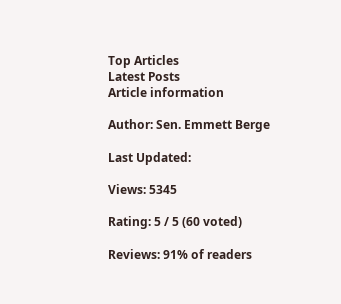Top Articles
Latest Posts
Article information

Author: Sen. Emmett Berge

Last Updated:

Views: 5345

Rating: 5 / 5 (60 voted)

Reviews: 91% of readers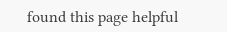found this page helpful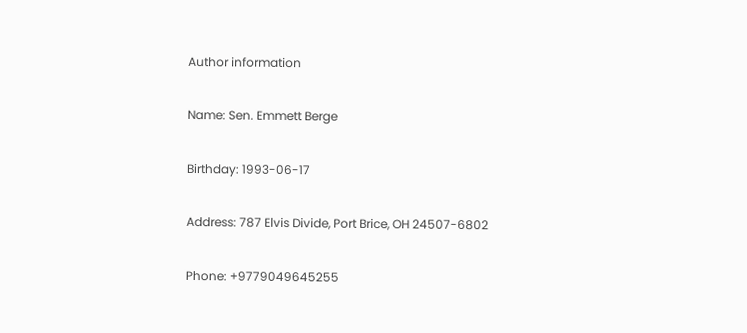Author information

Name: Sen. Emmett Berge

Birthday: 1993-06-17

Address: 787 Elvis Divide, Port Brice, OH 24507-6802

Phone: +9779049645255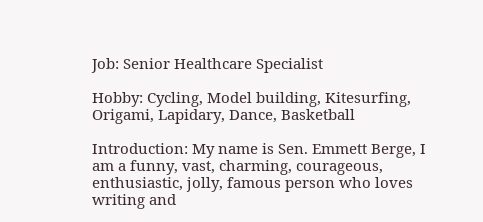Job: Senior Healthcare Specialist

Hobby: Cycling, Model building, Kitesurfing, Origami, Lapidary, Dance, Basketball

Introduction: My name is Sen. Emmett Berge, I am a funny, vast, charming, courageous, enthusiastic, jolly, famous person who loves writing and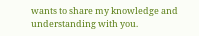wants to share my knowledge and understanding with you.